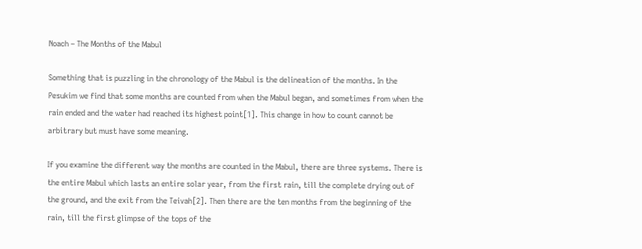Noach – The Months of the Mabul

Something that is puzzling in the chronology of the Mabul is the delineation of the months. In the Pesukim we find that some months are counted from when the Mabul began, and sometimes from when the rain ended and the water had reached its highest point[1]. This change in how to count cannot be arbitrary but must have some meaning.

If you examine the different way the months are counted in the Mabul, there are three systems. There is the entire Mabul which lasts an entire solar year, from the first rain, till the complete drying out of the ground, and the exit from the Teivah[2]. Then there are the ten months from the beginning of the rain, till the first glimpse of the tops of the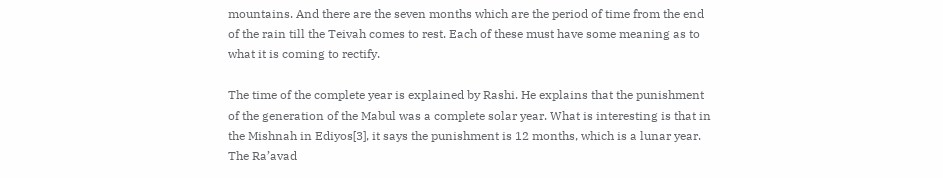mountains. And there are the seven months which are the period of time from the end of the rain till the Teivah comes to rest. Each of these must have some meaning as to what it is coming to rectify.

The time of the complete year is explained by Rashi. He explains that the punishment of the generation of the Mabul was a complete solar year. What is interesting is that in the Mishnah in Ediyos[3], it says the punishment is 12 months, which is a lunar year. The Ra’avad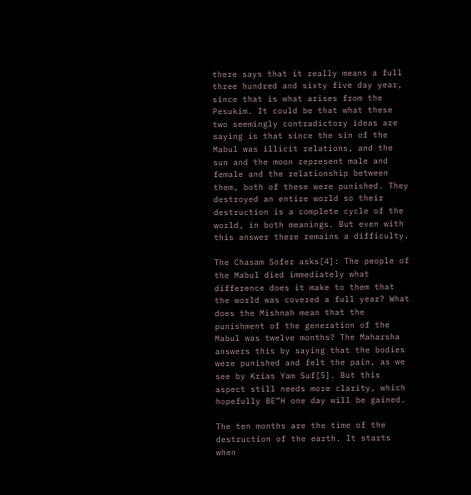there says that it really means a full three hundred and sixty five day year, since that is what arises from the Pesukim. It could be that what these two seemingly contradictory ideas are saying is that since the sin of the Mabul was illicit relations, and the sun and the moon represent male and female and the relationship between them, both of these were punished. They destroyed an entire world so their destruction is a complete cycle of the world, in both meanings. But even with this answer there remains a difficulty.

The Chasam Sofer asks[4]: The people of the Mabul died immediately what difference does it make to them that the world was covered a full year? What does the Mishnah mean that the punishment of the generation of the Mabul was twelve months? The Maharsha answers this by saying that the bodies were punished and felt the pain, as we see by Krias Yam Suf[5]. But this aspect still needs more clarity, which hopefully BE”H one day will be gained.

The ten months are the time of the destruction of the earth. It starts when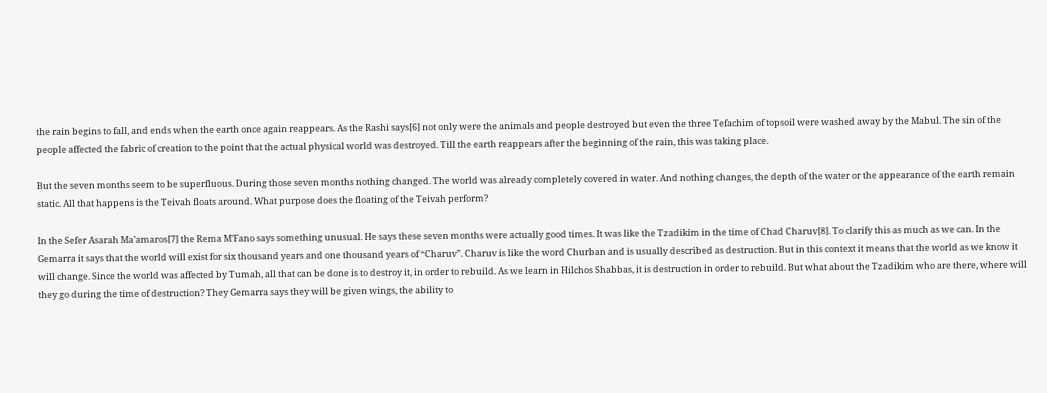the rain begins to fall, and ends when the earth once again reappears. As the Rashi says[6] not only were the animals and people destroyed but even the three Tefachim of topsoil were washed away by the Mabul. The sin of the people affected the fabric of creation to the point that the actual physical world was destroyed. Till the earth reappears after the beginning of the rain, this was taking place.

But the seven months seem to be superfluous. During those seven months nothing changed. The world was already completely covered in water. And nothing changes, the depth of the water or the appearance of the earth remain static. All that happens is the Teivah floats around. What purpose does the floating of the Teivah perform?

In the Sefer Asarah Ma’amaros[7] the Rema M’Fano says something unusual. He says these seven months were actually good times. It was like the Tzadikim in the time of Chad Charuv[8]. To clarify this as much as we can. In the Gemarra it says that the world will exist for six thousand years and one thousand years of “Charuv”. Charuv is like the word Churban and is usually described as destruction. But in this context it means that the world as we know it will change. Since the world was affected by Tumah, all that can be done is to destroy it, in order to rebuild. As we learn in Hilchos Shabbas, it is destruction in order to rebuild. But what about the Tzadikim who are there, where will they go during the time of destruction? They Gemarra says they will be given wings, the ability to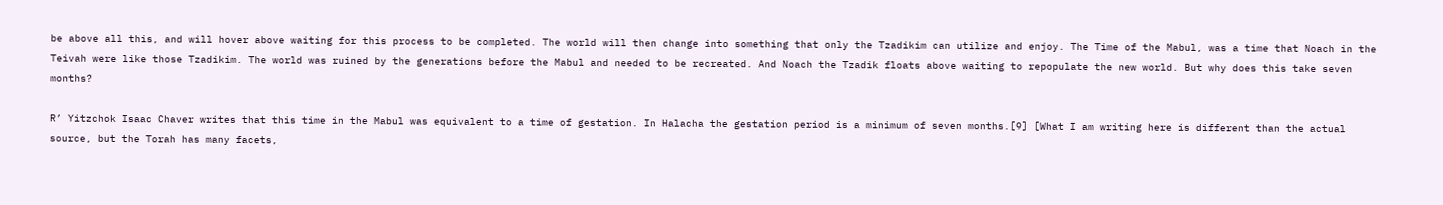be above all this, and will hover above waiting for this process to be completed. The world will then change into something that only the Tzadikim can utilize and enjoy. The Time of the Mabul, was a time that Noach in the Teivah were like those Tzadikim. The world was ruined by the generations before the Mabul and needed to be recreated. And Noach the Tzadik floats above waiting to repopulate the new world. But why does this take seven months?

R’ Yitzchok Isaac Chaver writes that this time in the Mabul was equivalent to a time of gestation. In Halacha the gestation period is a minimum of seven months.[9] [What I am writing here is different than the actual source, but the Torah has many facets,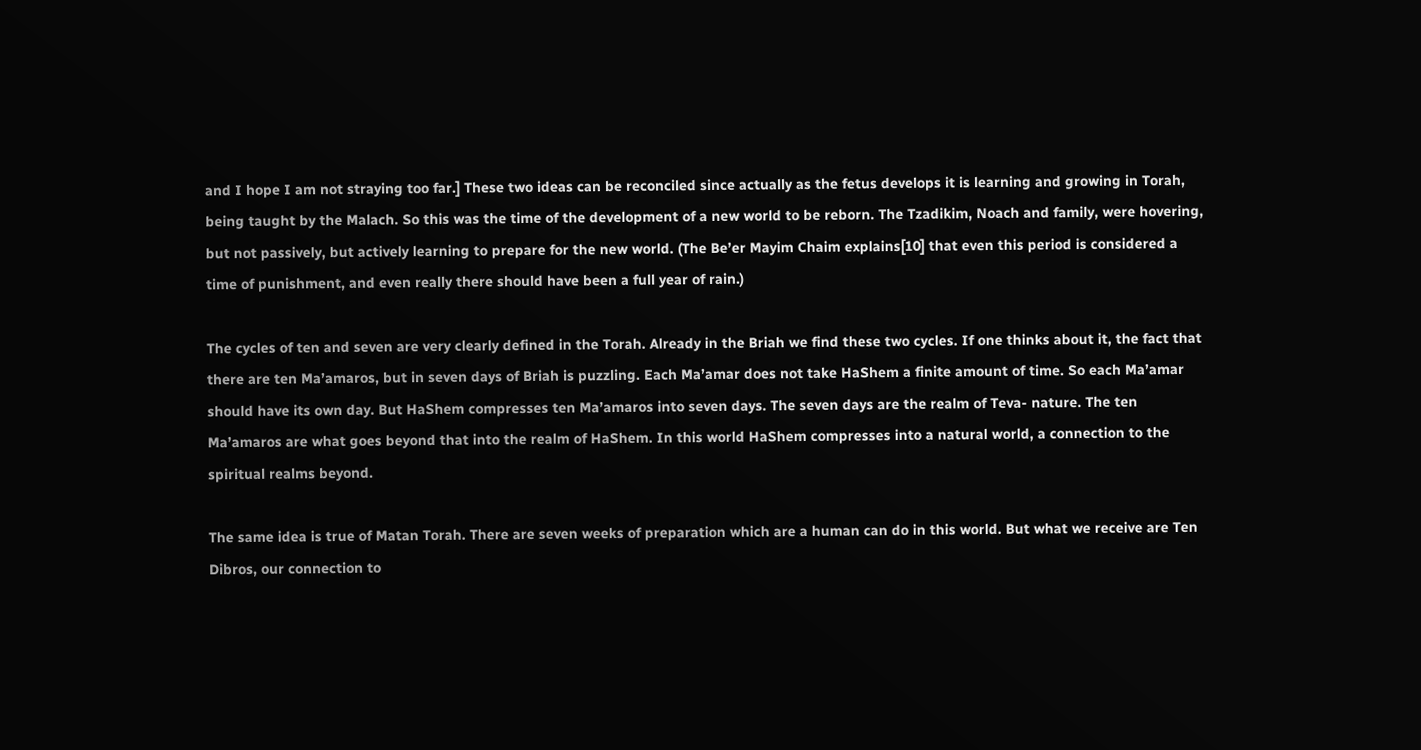and I hope I am not straying too far.] These two ideas can be reconciled since actually as the fetus develops it is learning and growing in Torah, being taught by the Malach. So this was the time of the development of a new world to be reborn. The Tzadikim, Noach and family, were hovering, but not passively, but actively learning to prepare for the new world. (The Be’er Mayim Chaim explains[10] that even this period is considered a time of punishment, and even really there should have been a full year of rain.)

The cycles of ten and seven are very clearly defined in the Torah. Already in the Briah we find these two cycles. If one thinks about it, the fact that there are ten Ma’amaros, but in seven days of Briah is puzzling. Each Ma’amar does not take HaShem a finite amount of time. So each Ma’amar should have its own day. But HaShem compresses ten Ma’amaros into seven days. The seven days are the realm of Teva- nature. The ten Ma’amaros are what goes beyond that into the realm of HaShem. In this world HaShem compresses into a natural world, a connection to the spiritual realms beyond.

The same idea is true of Matan Torah. There are seven weeks of preparation which are a human can do in this world. But what we receive are Ten Dibros, our connection to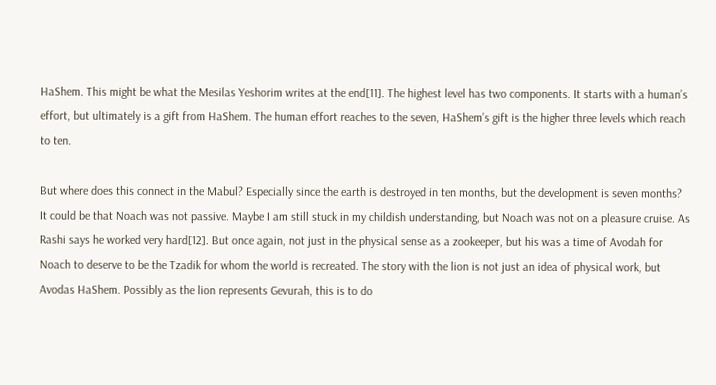HaShem. This might be what the Mesilas Yeshorim writes at the end[11]. The highest level has two components. It starts with a human’s effort, but ultimately is a gift from HaShem. The human effort reaches to the seven, HaShem’s gift is the higher three levels which reach to ten.

But where does this connect in the Mabul? Especially since the earth is destroyed in ten months, but the development is seven months? It could be that Noach was not passive. Maybe I am still stuck in my childish understanding, but Noach was not on a pleasure cruise. As Rashi says he worked very hard[12]. But once again, not just in the physical sense as a zookeeper, but his was a time of Avodah for Noach to deserve to be the Tzadik for whom the world is recreated. The story with the lion is not just an idea of physical work, but Avodas HaShem. Possibly as the lion represents Gevurah, this is to do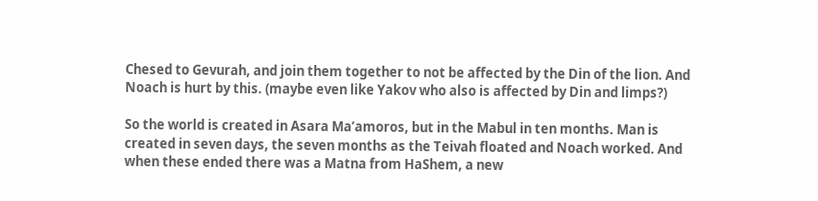Chesed to Gevurah, and join them together to not be affected by the Din of the lion. And Noach is hurt by this. (maybe even like Yakov who also is affected by Din and limps?)

So the world is created in Asara Ma’amoros, but in the Mabul in ten months. Man is created in seven days, the seven months as the Teivah floated and Noach worked. And when these ended there was a Matna from HaShem, a new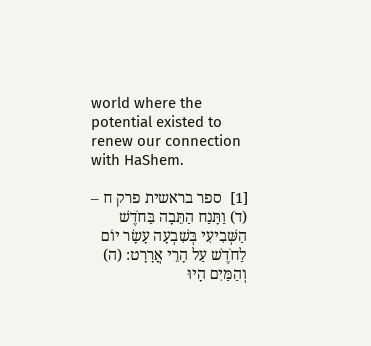world where the potential existed to renew our connection with HaShem.

[1]  ספר בראשית פרק ח – (ד) וַתָּנַח הַתֵּבָה בַּחֹדֶשׁ הַשְּׁבִיעִי בְּשִׁבְעָה עָשָׂר יוֹם לַחֹדֶשׁ עַל הָרֵי אֲרָרָט: (ה) וְהַמַּיִם הָיוּ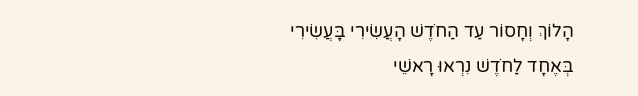הָלוֹךְ וְחָסוֹר עַד הַחֹדֶשׁ הָעֲשִׂירִי בָּעֲשִׂירִי בְּאֶחָד לַחֹדֶשׁ נִרְאוּ רָאשֵׁי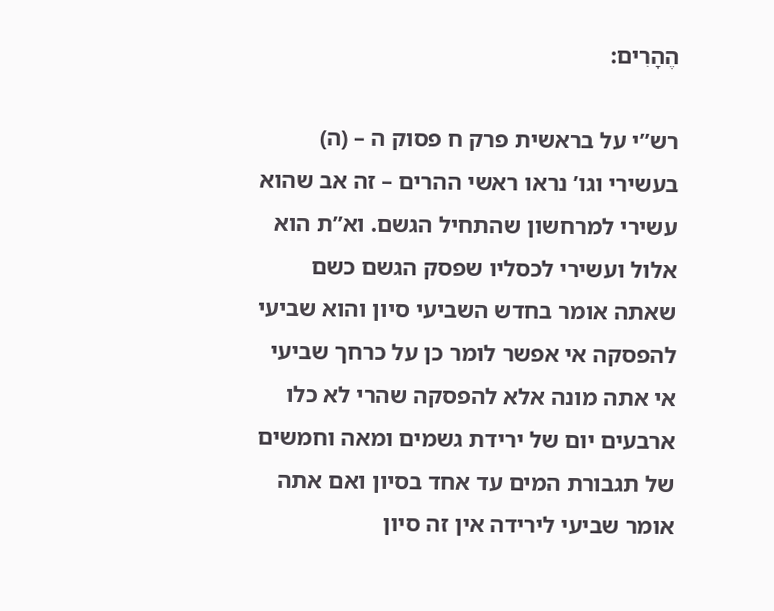הֶהָרִים:

רש”י על בראשית פרק ח פסוק ה – (ה) בעשירי וגו’ נראו ראשי ההרים – זה אב שהוא עשירי למרחשון שהתחיל הגשם. וא”ת הוא אלול ועשירי לכסליו שפסק הגשם כשם שאתה אומר בחדש השביעי סיון והוא שביעי להפסקה אי אפשר לומר כן על כרחך שביעי אי אתה מונה אלא להפסקה שהרי לא כלו ארבעים יום של ירידת גשמים ומאה וחמשים של תגבורת המים עד אחד בסיון ואם אתה אומר שביעי לירידה אין זה סיון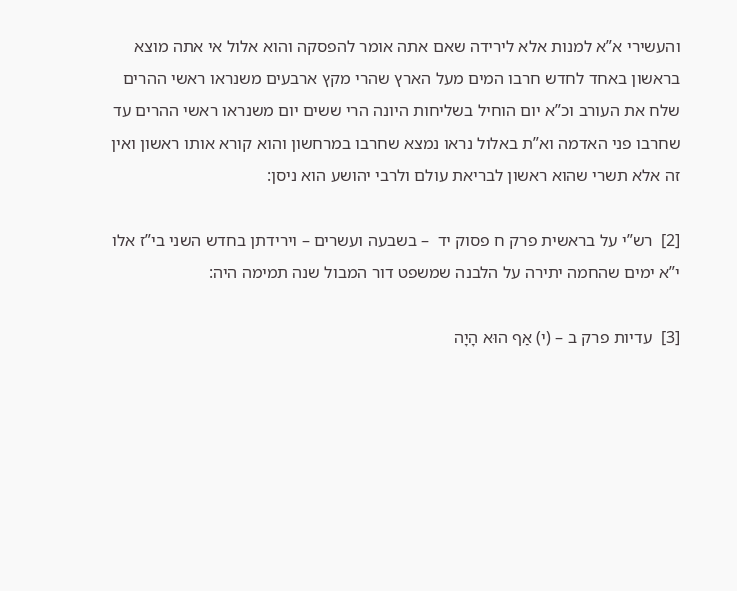והעשירי א”א למנות אלא לירידה שאם אתה אומר להפסקה והוא אלול אי אתה מוצא בראשון באחד לחדש חרבו המים מעל הארץ שהרי מקץ ארבעים משנראו ראשי ההרים שלח את העורב וכ”א יום הוחיל בשליחות היונה הרי ששים יום משנראו ראשי ההרים עד שחרבו פני האדמה וא”ת באלול נראו נמצא שחרבו במרחשון והוא קורא אותו ראשון ואין זה אלא תשרי שהוא ראשון לבריאת עולם ולרבי יהושע הוא ניסן:

[2]  רש”י על בראשית פרק ח פסוק יד  – בשבעה ועשרים – וירידתן בחדש השני בי”ז אלו י”א ימים שהחמה יתירה על הלבנה שמשפט דור המבול שנה תמימה היה:

[3]  עדיות פרק ב – (י) אַף הוּא הָיָה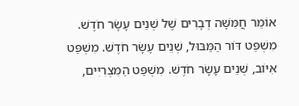אוֹמֵר חֲמִּשָּׁה דְבָרִים שֶׁל שְׁנֵים עָשָׂר חֹדֶשׁ. מִשְׁפַּט דּוֹר הַמַּבּוּל, שְׁנֵים עָשָׂר חֹדֶשׁ. מִשְׁפַּט אִיּוֹב, שְׁנֵים עָשָׂר חֹדֶשׁ. מִשְׁפַּט הַמִּצְרִיִּים,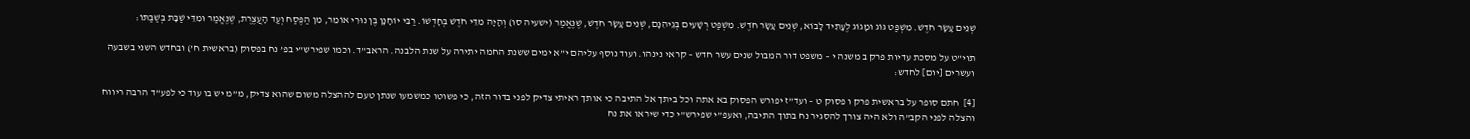שְׁנֵים עָשָׂר חֹדֶשׁ. מִשְׁפַּט גּוֹג וּמָגוֹג לֶעָתִיד לָבוֹא, שְׁנֵים עָשָׂר חֹדֶשׁ. מִשְׁפַּט רְשָׁעִים בְּגֵיהִנָּם, שְׁנֵים עָשָׂר חֹדֶשׁ, שֶׁנֶּאֱמַר (ישעיה סו) וְהָיָה מִדֵּי חֹדֶשׁ בְּחָדְשׁוֹ. רַבִּי יוֹחָנָן בֶּן נוּרִי אוֹמֵר, מִן הַפֶּסַח וְעַד הָעֲצֶרֶת, שֶׁנֶּאֱמַר וּמִדֵּי שַׁבָּת בְּשַׁבַּתּוֹ:

תוי”ט על מסכת עדיות פרק ב משנה י – משפט דור המבול שנים עשר חדש – קראי נינהו. ועוד נוסף עליהם י”א ימים ששנת החמה יתירה על שנת הלבנה. הראב”ד. וכמו שפירש”י בפ’ נח בפסוק (בראשית ח’) ובחדש השני בשבעה ועשרים [יום] לחדש:

[4]  חתם סופר על בראשית פרק ו פסוק ט – ועד”ז יפורש הפסוק בא אתה וכל ביתך אל התיבה כי אותך ראיתי צדיק לפני בדור הזה, כי פשוטו כמשמעו שנתן טעם לההצלה משום שהוא צדיק, מ”מ יש בו עוד כי לפע”ד הרבה ריווח והצלה לפני הקב”ה ולא היה צורך להסגיר נח בתוך התיבה, ואעפ”י שפירש”י כדי שיראו את נח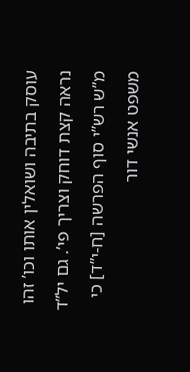עוסק בתיבה ושואלין אותו וכו’ זהו נראה קצת דוחק וצריך פי’. גם יל”ד מ”ש רש”י סוף הפרשה [ח-י”ד] כי משפט אנשי דור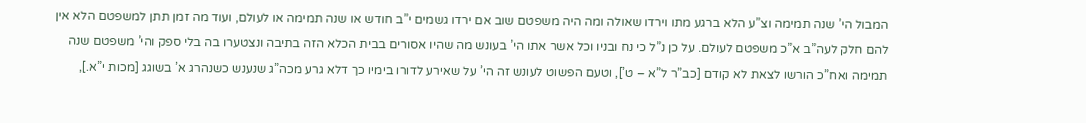המבול הי’ שנה תמימה וצ”ע הלא ברגע מתו וירדו שאולה ומה היה משפטם שוב אם ירדו גשמים י”ב חודש או שנה תמימה או לעולם, ועוד מה זמן תתן למשפטם הלא אין להם חלק לעה”ב א”כ משפטם לעולם. על כן נ”ל כי נח ובניו וכל אשר אתו הי’ בעונש מה שהיו אסורים בבית הכלא הזה בתיבה ונצטערו בה בלי ספק והי’ משפטם שנה תמימה ואח”כ הורשו לצאת לא קודם [כב”ר ל”א – ט’], וטעם הפשוט לעונש זה הי’ על שאירע לדורו בימיו כך דלא גרע מכה”ג שנענש כשנהרג א’ בשוגג [מכות י”א.],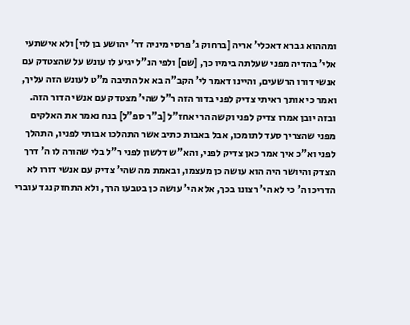ומההוא גברא דאכלי’ אריה [ברחוק ג’ פרסי מיניה דר’ יהושע בן לוי] ולא אישתעי אלי’ בהדיה מפני שעלתה בימיו כך, [שם] ולפי הנ”ל יגיע לו עונש על שהצטדק עם אנשי דורו הרשעים, והיינו דאמר לי’ הקב”ה בא אל התיבה מ”ט לעונש הזה עליך, ואמר כי אותך ראיתי צדיק לפני בדור הזה ר”ל שהי’ מצטדק עם אנשי הדור הזה. ובזה יובן אמרו צדיק לפני וקשה הרי אחז”ל [ב”ר ספ”ל] בנח נאמר את האלקים מפני שהצריך סעד לתומכו, אבל באבות כתיב אשר התהלכו אבותי לפניו, התהלך לפני וא”כ איך אמר כאן צדיק לפני, והא”ש דלשון לפני ר”ל בלי שהורה לו ה’ דרך הצדק והיושר היה הוא עושה כן מעצמו, ובאמת מה שהי’ צדיק עם אנשי דורו לא הדריכו ה’ כי לא הי’ רצונו בכך, אלא הי’ עושה כן בטבעו הרך, ולא התחזק נגד עוברי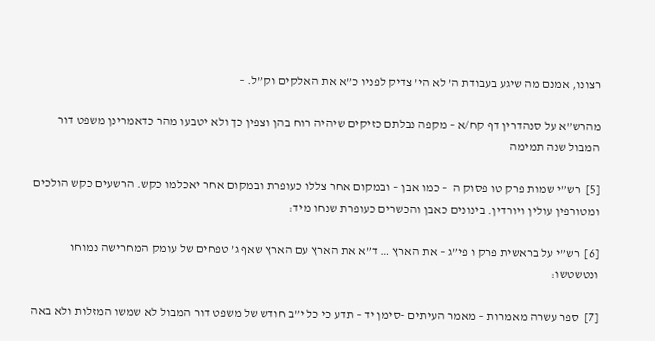רצונו, אמנם מה שיגע בעבודת ה’ לא הי’ צדיק לפניו כ”א את האלקים וק”ל. –

מהרש”א על סנהדרין דף קח/א – מקפה נבלתם כזיקים שיהיה רוח בהן וצפין כך ולא יטבעו מהר כדאמרינן משפט דור המבול שנה תמימה

[5]  רש”י שמות פרק טו פסוק ה  – כמו אבן – ובמקום אחר צללו כעופרת ובמקום אחר יאכלמו כקש. הרשעים כקש הולכים ומטורפין עולין ויורדין. בינונים כאבן והכשרים כעופרת שנחו מיד:

[6]  רש”י על בראשית פרק ו פי”ג – את הארץ … ד”א את הארץ עם הארץ שאף ג’ טפחים של עומק המחרישה נמוחו ונטשטשו:

[7]  ספר עשרה מאמרות – מאמר העיתים -סימן יד – תדע כי כל י”ב חודש של משפט דור המבול לא שמשו המזלות ולא באה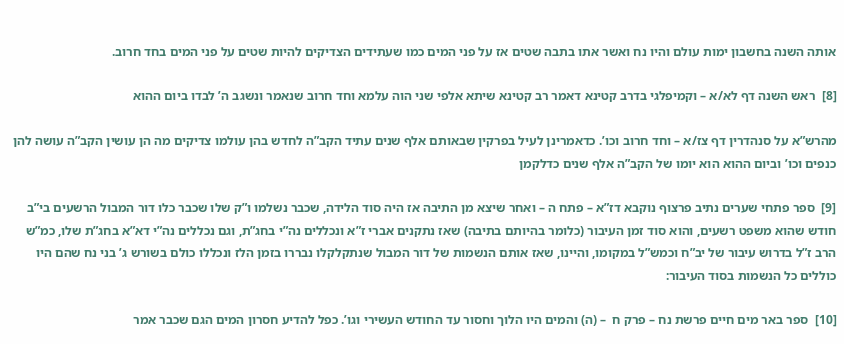אותה השנה בחשבון ימות עולם והיו נח ואשר אתו בתבה שטים אז על פני המים כמו שעתידים הצדיקים להיות שטים על פני המים בחד חרוב.

[8]  ראש השנה דף לא/א – וקמיפלגי בדרב קטינא דאמר רב קטינא שיתא אלפי שני הוה עלמא וחד חרוב שנאמר ונשגב ה’ לבדו ביום ההוא

מהרש”א על סנהדרין דף צז/א – וחד חרוב וכו’. כדאמרינן לעיל בפרקין שבאותם אלף שנים עתיד הקב”ה לחדש בהן עולמו צדיקים מה הן עושין הקב”ה עושה להן כנפים וכו’ וביום ההוא הוא יומו של הקב”ה אלף שנים כדלקמן

[9]  ספר פתחי שערים נתיב פרצוף נוקבא דז”א – פתח ה – ואחר שיצא מן התיבה אז היה סוד הלידה, שכבר נשלמו ו”ק שלו שכבר כלו דור המבול הרשעים בי”ב חודש שהוא משפט רשעים, והוא סוד זמן העיבור (כלומר בהיותם בתיבה) שאז נתקנים אברי ז”א ונכללים נה”י בחג”ת, וגם נכללים נה”י דא”א בחג”ת שלו, כמ”ש הרב ז”ל בדרוש עיבור של יב”ח וכמש”ל במקומו, והיינו, שאז אותם הנשמות של דור המבול שנתקלקלו נבררו בזמן הלז ונכללו כולם בשורש ג’ בני נח שהם היו כוללים כל הנשמות בסוד העיבור:

[10]  ספר באר מים חיים פרשת נח – פרק ח  – (ה) והמים היו הלוך וחסור עד החודש העשירי וגו’. כפל להדיע חסרון המים הגם שכבר אמר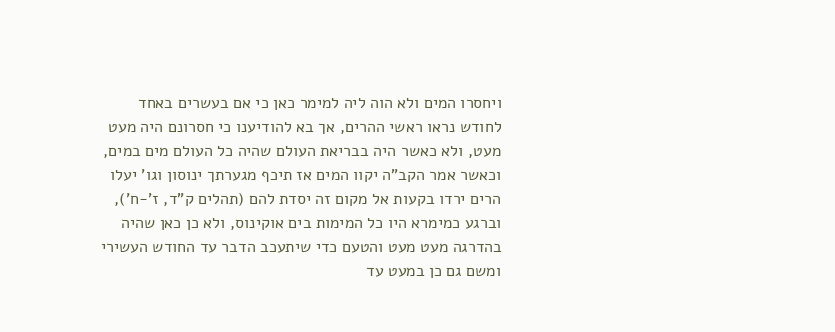ויחסרו המים ולא הוה ליה למימר כאן כי אם בעשרים באחד לחודש נראו ראשי ההרים, אך בא להודיענו כי חסרונם היה מעט מעט, ולא כאשר היה בבריאת העולם שהיה כל העולם מים במים, וכאשר אמר הקב”ה יקוו המים אז תיכף מגערתך ינוסון וגו’ יעלו הרים ירדו בקעות אל מקום זה יסדת להם (תהלים ק”ד, ז’-ח’), וברגע כמימרא היו כל המימות בים אוקינוס, ולא כן כאן שהיה בהדרגה מעט מעט והטעם כדי שיתעכב הדבר עד החודש העשירי ומשם גם כן במעט עד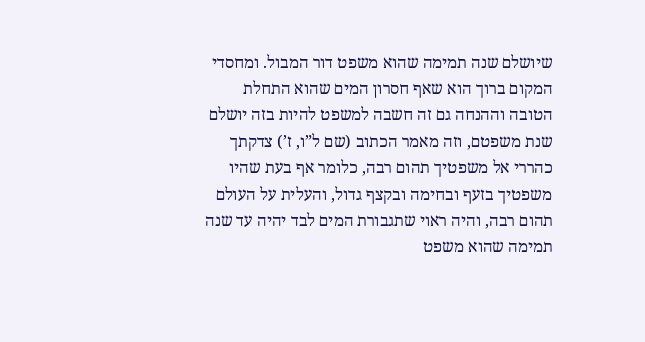שיושלם שנה תמימה שהוא משפט דור המבול. ומחסדי המקום ברוך הוא שאף חסרון המים שהוא התחלת הטובה וההנחה גם זה חשבה למשפט להיות בזה יושלם שנת משפטם, וזה מאמר הכתוב (שם ל”ו, ז’) צדקתך כהררי אל משפטיך תהום רבה, כלומר אף בעת שהיו משפטיך בזעף ובחימה ובקצף גדול, והעלית על העולם תהום רבה, והיה ראוי שתגבורת המים לבד יהיה עד שנה תמימה שהוא משפט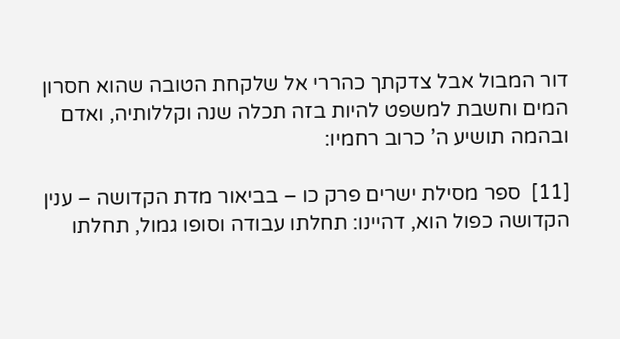דור המבול אבל צדקתך כהררי אל שלקחת הטובה שהוא חסרון המים וחשבת למשפט להיות בזה תכלה שנה וקללותיה, ואדם ובהמה תושיע ה’ כרוב רחמיו:

[11]  ספר מסילת ישרים פרק כו – בביאור מדת הקדושה – ענין הקדושה כפול הוא, דהיינו: תחלתו עבודה וסופו גמול, תחלתו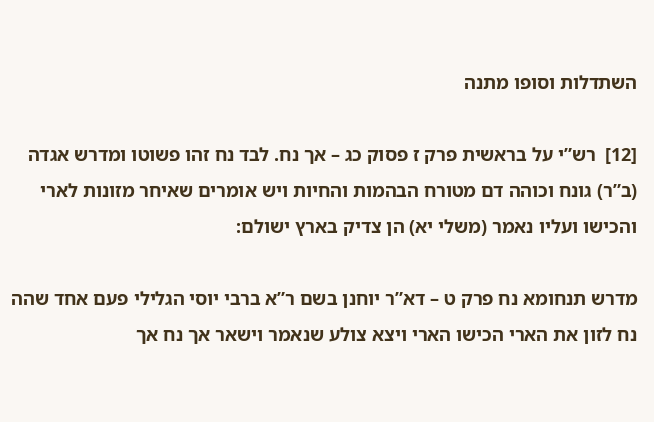השתדלות וסופו מתנה

[12]  רש”י על בראשית פרק ז פסוק כג – אך נח. לבד נח זהו פשוטו ומדרש אגדה (ב”ר) גונח וכוהה דם מטורח הבהמות והחיות ויש אומרים שאיחר מזונות לארי והכישו ועליו נאמר (משלי יא) הן צדיק בארץ ישולם:

מדרש תנחומא נח פרק ט – דא”ר יוחנן בשם ר”א ברבי יוסי הגלילי פעם אחד שהה נח לזון את הארי הכישו הארי ויצא צולע שנאמר וישאר אך נח אך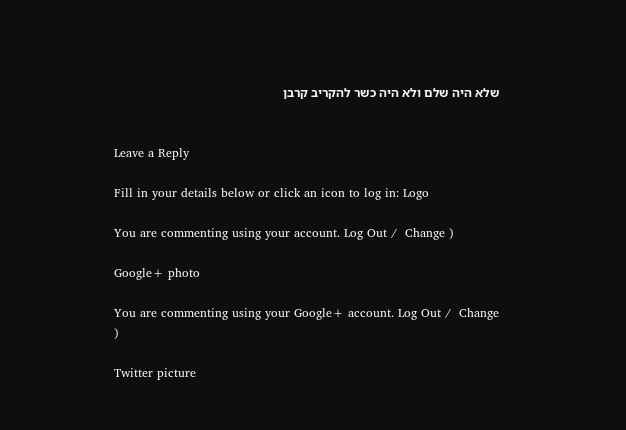שלא היה שלם ולא היה כשר להקריב קרבן


Leave a Reply

Fill in your details below or click an icon to log in: Logo

You are commenting using your account. Log Out /  Change )

Google+ photo

You are commenting using your Google+ account. Log Out /  Change )

Twitter picture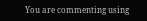You are commenting using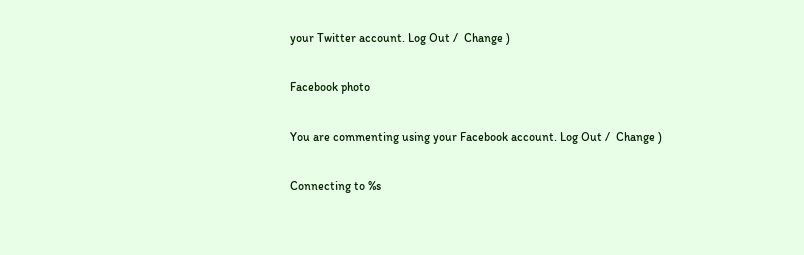your Twitter account. Log Out /  Change )

Facebook photo

You are commenting using your Facebook account. Log Out /  Change )

Connecting to %s